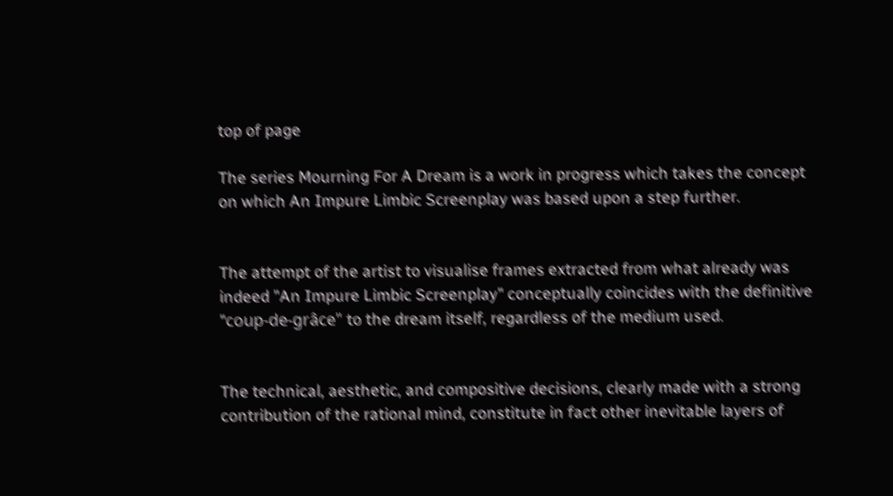top of page

The series Mourning For A Dream is a work in progress which takes the concept on which An Impure Limbic Screenplay was based upon a step further.


The attempt of the artist to visualise frames extracted from what already was indeed "An Impure Limbic Screenplay" conceptually coincides with the definitive "coup-de-grâce" to the dream itself, regardless of the medium used.


The technical, aesthetic, and compositive decisions, clearly made with a strong contribution of the rational mind, constitute in fact other inevitable layers of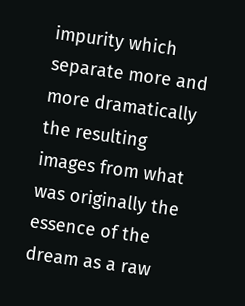impurity which separate more and more dramatically the resulting images from what was originally the essence of the dream as a raw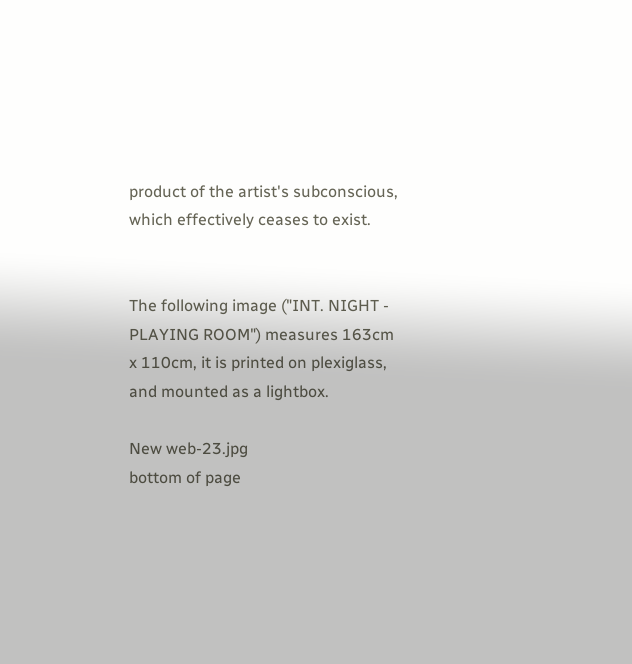product of the artist's subconscious, which effectively ceases to exist.


The following image ("INT. NIGHT - PLAYING ROOM") measures 163cm x 110cm, it is printed on plexiglass, and mounted as a lightbox.

New web-23.jpg
bottom of page